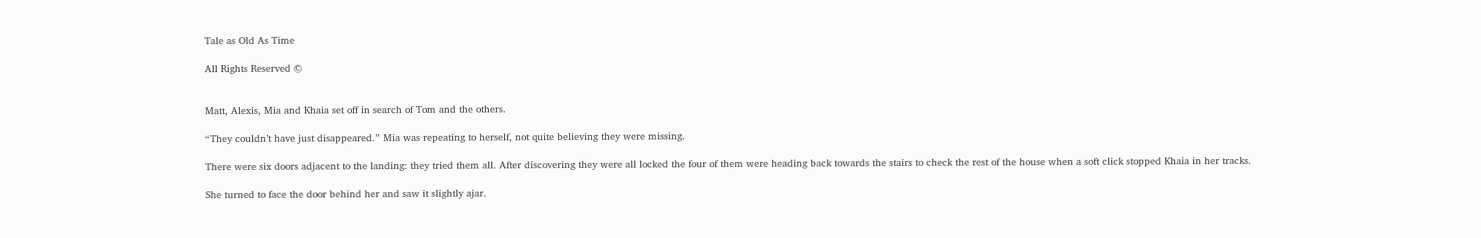Tale as Old As Time

All Rights Reserved ©


Matt, Alexis, Mia and Khaia set off in search of Tom and the others.

“They couldn’t have just disappeared.” Mia was repeating to herself, not quite believing they were missing.

There were six doors adjacent to the landing: they tried them all. After discovering they were all locked the four of them were heading back towards the stairs to check the rest of the house when a soft click stopped Khaia in her tracks.

She turned to face the door behind her and saw it slightly ajar.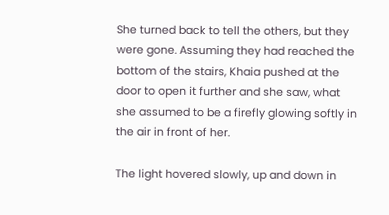She turned back to tell the others, but they were gone. Assuming they had reached the bottom of the stairs, Khaia pushed at the door to open it further and she saw, what she assumed to be a firefly glowing softly in the air in front of her.

The light hovered slowly, up and down in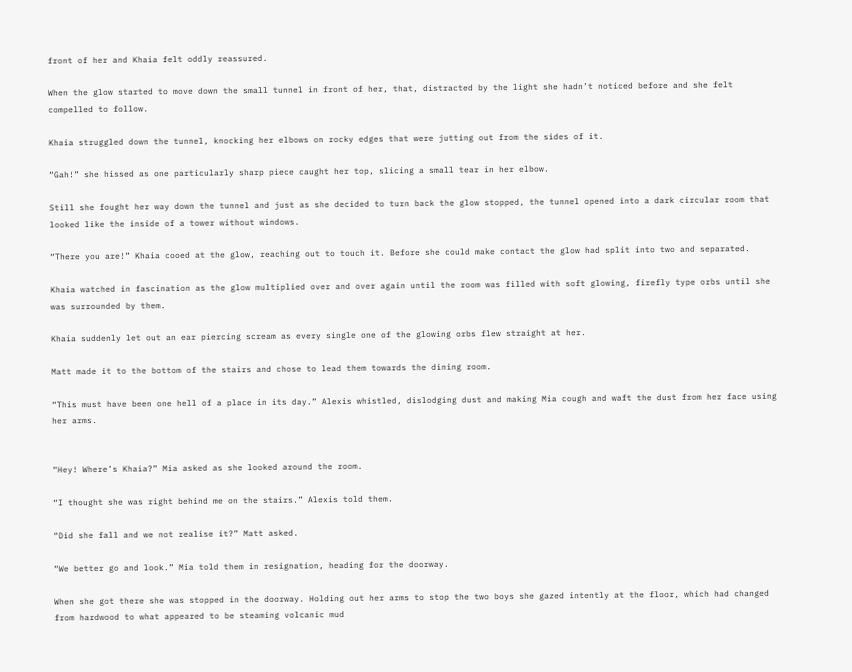front of her and Khaia felt oddly reassured.

When the glow started to move down the small tunnel in front of her, that, distracted by the light she hadn’t noticed before and she felt compelled to follow.

Khaia struggled down the tunnel, knocking her elbows on rocky edges that were jutting out from the sides of it.

“Gah!” she hissed as one particularly sharp piece caught her top, slicing a small tear in her elbow.

Still she fought her way down the tunnel and just as she decided to turn back the glow stopped, the tunnel opened into a dark circular room that looked like the inside of a tower without windows.

“There you are!” Khaia cooed at the glow, reaching out to touch it. Before she could make contact the glow had split into two and separated.

Khaia watched in fascination as the glow multiplied over and over again until the room was filled with soft glowing, firefly type orbs until she was surrounded by them.

Khaia suddenly let out an ear piercing scream as every single one of the glowing orbs flew straight at her.

Matt made it to the bottom of the stairs and chose to lead them towards the dining room.

“This must have been one hell of a place in its day.” Alexis whistled, dislodging dust and making Mia cough and waft the dust from her face using her arms.


“Hey! Where’s Khaia?” Mia asked as she looked around the room.

“I thought she was right behind me on the stairs.” Alexis told them.

“Did she fall and we not realise it?” Matt asked.

“We better go and look.” Mia told them in resignation, heading for the doorway.

When she got there she was stopped in the doorway. Holding out her arms to stop the two boys she gazed intently at the floor, which had changed from hardwood to what appeared to be steaming volcanic mud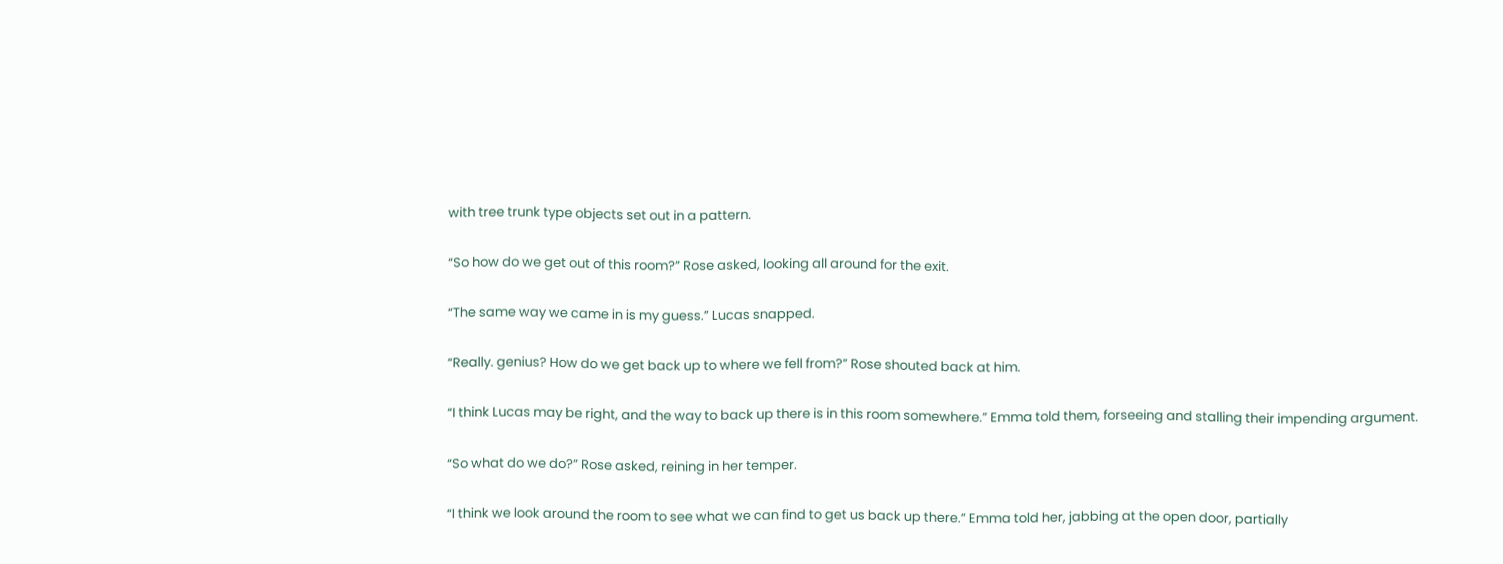with tree trunk type objects set out in a pattern.

“So how do we get out of this room?” Rose asked, looking all around for the exit.

“The same way we came in is my guess.” Lucas snapped.

“Really. genius? How do we get back up to where we fell from?” Rose shouted back at him.

“I think Lucas may be right, and the way to back up there is in this room somewhere.” Emma told them, forseeing and stalling their impending argument.

“So what do we do?” Rose asked, reining in her temper.

“I think we look around the room to see what we can find to get us back up there.” Emma told her, jabbing at the open door, partially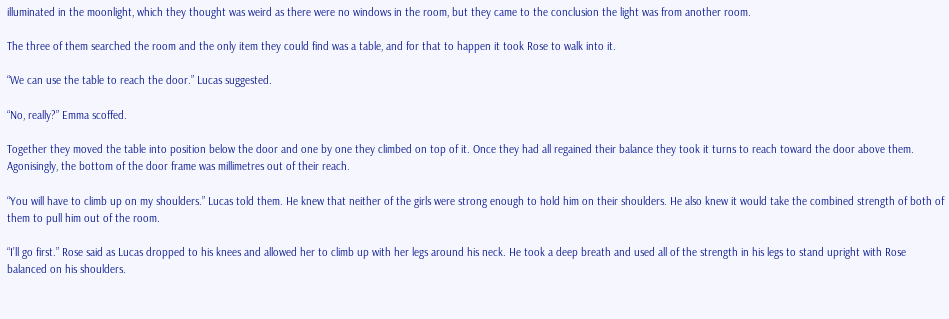illuminated in the moonlight, which they thought was weird as there were no windows in the room, but they came to the conclusion the light was from another room.

The three of them searched the room and the only item they could find was a table, and for that to happen it took Rose to walk into it.

“We can use the table to reach the door.” Lucas suggested.

“No, really?” Emma scoffed.

Together they moved the table into position below the door and one by one they climbed on top of it. Once they had all regained their balance they took it turns to reach toward the door above them. Agonisingly, the bottom of the door frame was millimetres out of their reach.

“You will have to climb up on my shoulders.” Lucas told them. He knew that neither of the girls were strong enough to hold him on their shoulders. He also knew it would take the combined strength of both of them to pull him out of the room.

“I’ll go first.” Rose said as Lucas dropped to his knees and allowed her to climb up with her legs around his neck. He took a deep breath and used all of the strength in his legs to stand upright with Rose balanced on his shoulders.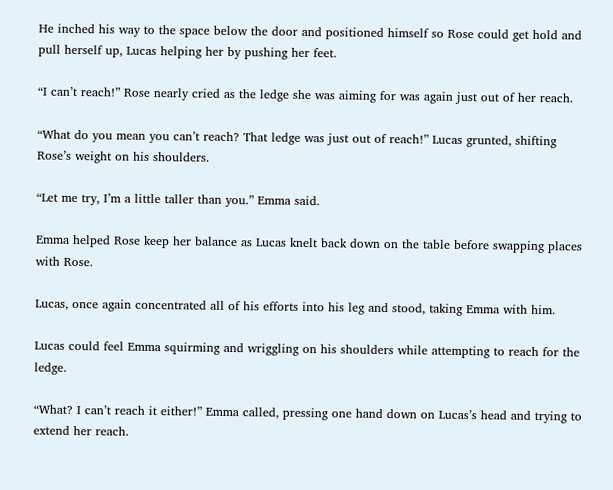He inched his way to the space below the door and positioned himself so Rose could get hold and pull herself up, Lucas helping her by pushing her feet.

“I can’t reach!” Rose nearly cried as the ledge she was aiming for was again just out of her reach.

“What do you mean you can’t reach? That ledge was just out of reach!” Lucas grunted, shifting Rose’s weight on his shoulders.

“Let me try, I’m a little taller than you.” Emma said.

Emma helped Rose keep her balance as Lucas knelt back down on the table before swapping places with Rose.

Lucas, once again concentrated all of his efforts into his leg and stood, taking Emma with him.

Lucas could feel Emma squirming and wriggling on his shoulders while attempting to reach for the ledge.

“What? I can’t reach it either!” Emma called, pressing one hand down on Lucas’s head and trying to extend her reach.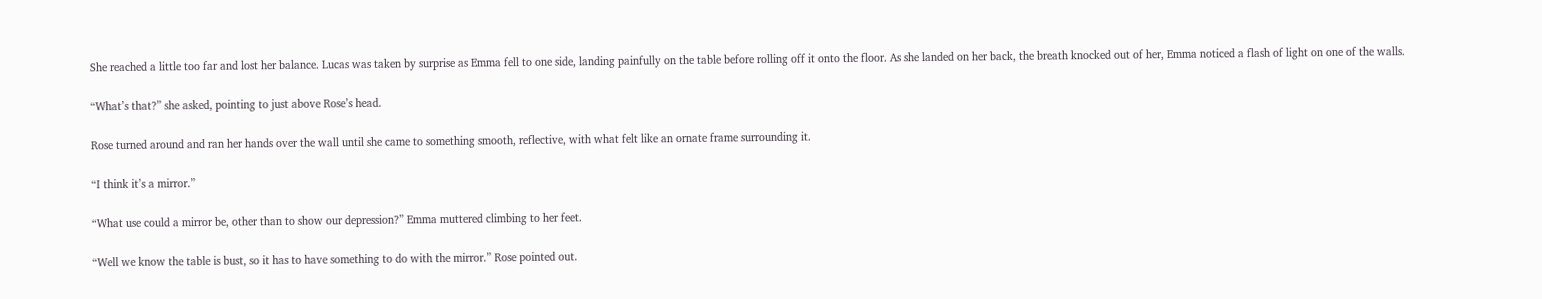She reached a little too far and lost her balance. Lucas was taken by surprise as Emma fell to one side, landing painfully on the table before rolling off it onto the floor. As she landed on her back, the breath knocked out of her, Emma noticed a flash of light on one of the walls.

“What’s that?” she asked, pointing to just above Rose’s head.

Rose turned around and ran her hands over the wall until she came to something smooth, reflective, with what felt like an ornate frame surrounding it.

“I think it’s a mirror.”

“What use could a mirror be, other than to show our depression?” Emma muttered climbing to her feet.

“Well we know the table is bust, so it has to have something to do with the mirror.” Rose pointed out.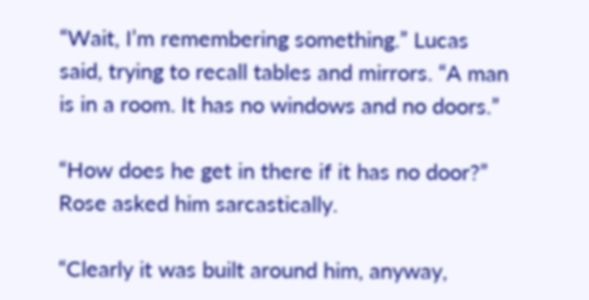“Wait, I’m remembering something.” Lucas said, trying to recall tables and mirrors. “A man is in a room. It has no windows and no doors.”

“How does he get in there if it has no door?” Rose asked him sarcastically.

“Clearly it was built around him, anyway,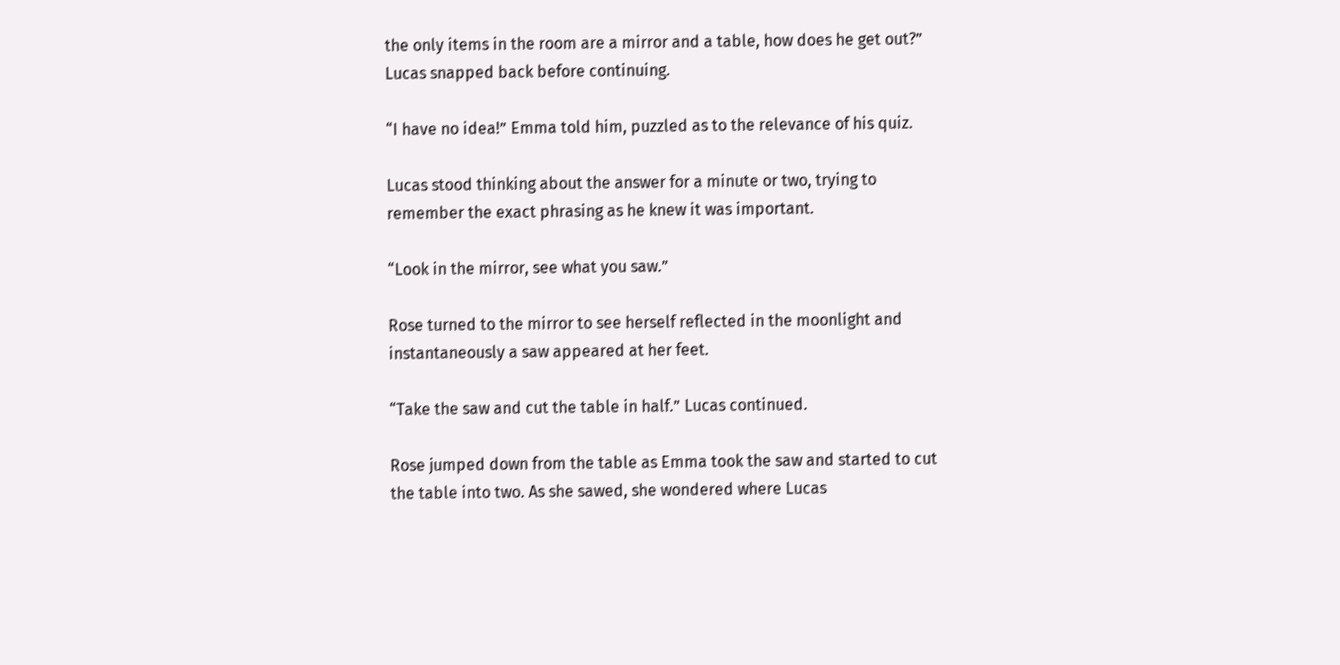the only items in the room are a mirror and a table, how does he get out?” Lucas snapped back before continuing.

“I have no idea!” Emma told him, puzzled as to the relevance of his quiz.

Lucas stood thinking about the answer for a minute or two, trying to remember the exact phrasing as he knew it was important.

“Look in the mirror, see what you saw.”

Rose turned to the mirror to see herself reflected in the moonlight and instantaneously a saw appeared at her feet.

“Take the saw and cut the table in half.” Lucas continued.

Rose jumped down from the table as Emma took the saw and started to cut the table into two. As she sawed, she wondered where Lucas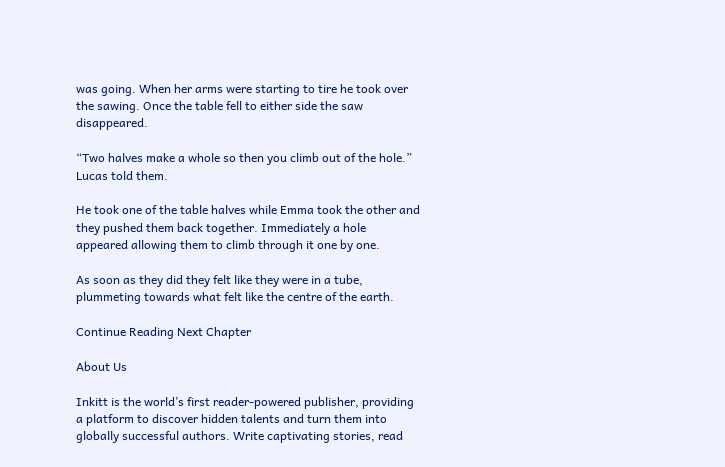was going. When her arms were starting to tire he took over the sawing. Once the table fell to either side the saw disappeared.

“Two halves make a whole so then you climb out of the hole.” Lucas told them.

He took one of the table halves while Emma took the other and they pushed them back together. Immediately a hole appeared allowing them to climb through it one by one.

As soon as they did they felt like they were in a tube, plummeting towards what felt like the centre of the earth.

Continue Reading Next Chapter

About Us

Inkitt is the world’s first reader-powered publisher, providing a platform to discover hidden talents and turn them into globally successful authors. Write captivating stories, read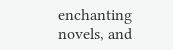enchanting novels, and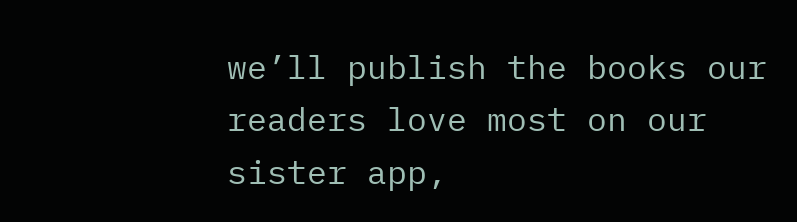we’ll publish the books our readers love most on our sister app,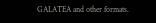GALATEA and other formats.